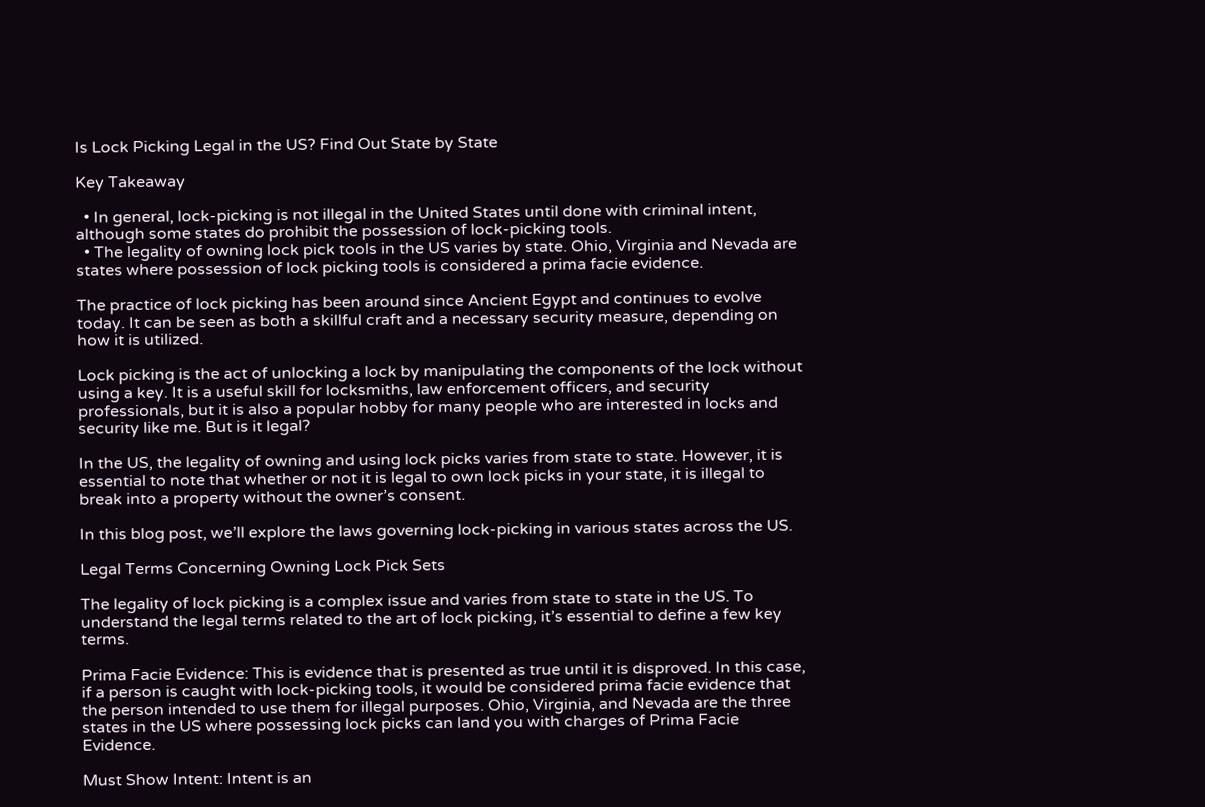Is Lock Picking Legal in the US? Find Out State by State

Key Takeaway

  • In general, lock-picking is not illegal in the United States until done with criminal intent, although some states do prohibit the possession of lock-picking tools.
  • The legality of owning lock pick tools in the US varies by state. Ohio, Virginia and Nevada are states where possession of lock picking tools is considered a prima facie evidence.

The practice of lock picking has been around since Ancient Egypt and continues to evolve today. It can be seen as both a skillful craft and a necessary security measure, depending on how it is utilized.

Lock picking is the act of unlocking a lock by manipulating the components of the lock without using a key. It is a useful skill for locksmiths, law enforcement officers, and security professionals, but it is also a popular hobby for many people who are interested in locks and security like me. But is it legal?

In the US, the legality of owning and using lock picks varies from state to state. However, it is essential to note that whether or not it is legal to own lock picks in your state, it is illegal to break into a property without the owner’s consent.

In this blog post, we’ll explore the laws governing lock-picking in various states across the US.

Legal Terms Concerning Owning Lock Pick Sets

The legality of lock picking is a complex issue and varies from state to state in the US. To understand the legal terms related to the art of lock picking, it’s essential to define a few key terms.

Prima Facie Evidence: This is evidence that is presented as true until it is disproved. In this case, if a person is caught with lock-picking tools, it would be considered prima facie evidence that the person intended to use them for illegal purposes. Ohio, Virginia, and Nevada are the three states in the US where possessing lock picks can land you with charges of Prima Facie Evidence.

Must Show Intent: Intent is an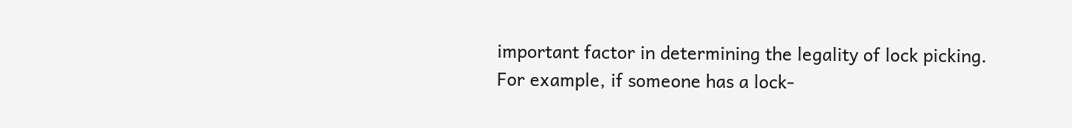important factor in determining the legality of lock picking. For example, if someone has a lock-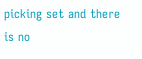picking set and there is no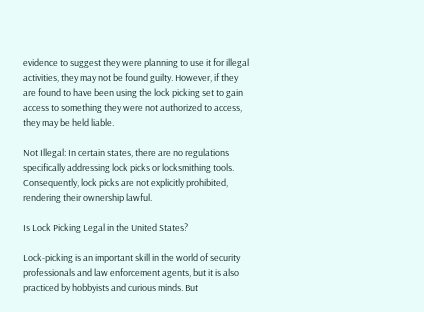evidence to suggest they were planning to use it for illegal activities, they may not be found guilty. However, if they are found to have been using the lock picking set to gain access to something they were not authorized to access, they may be held liable.

Not Illegal: In certain states, there are no regulations specifically addressing lock picks or locksmithing tools. Consequently, lock picks are not explicitly prohibited, rendering their ownership lawful.

Is Lock Picking Legal in the United States?

Lock-picking is an important skill in the world of security professionals and law enforcement agents, but it is also practiced by hobbyists and curious minds. But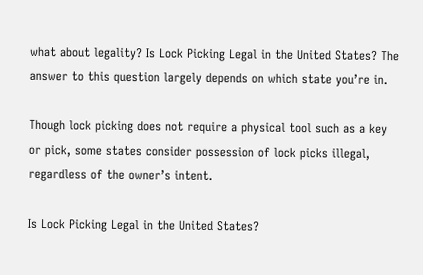what about legality? Is Lock Picking Legal in the United States? The answer to this question largely depends on which state you’re in.

Though lock picking does not require a physical tool such as a key or pick, some states consider possession of lock picks illegal, regardless of the owner’s intent.

Is Lock Picking Legal in the United States?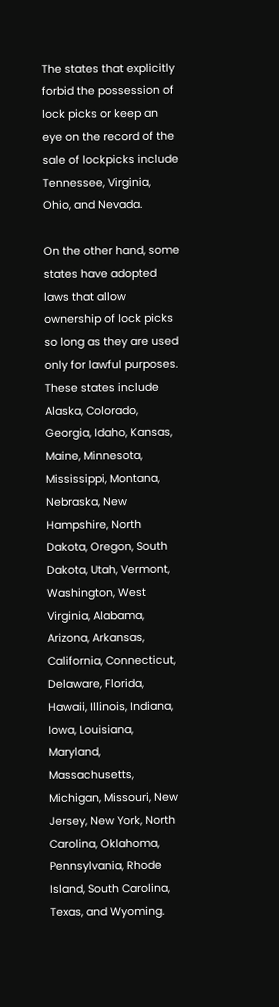The states that explicitly forbid the possession of lock picks or keep an eye on the record of the sale of lockpicks include Tennessee, Virginia, Ohio, and Nevada.

On the other hand, some states have adopted laws that allow ownership of lock picks so long as they are used only for lawful purposes. These states include Alaska, Colorado, Georgia, Idaho, Kansas, Maine, Minnesota, Mississippi, Montana, Nebraska, New Hampshire, North Dakota, Oregon, South Dakota, Utah, Vermont, Washington, West Virginia, Alabama, Arizona, Arkansas, California, Connecticut, Delaware, Florida, Hawaii, Illinois, Indiana, Iowa, Louisiana, Maryland, Massachusetts, Michigan, Missouri, New Jersey, New York, North Carolina, Oklahoma, Pennsylvania, Rhode Island, South Carolina, Texas, and Wyoming.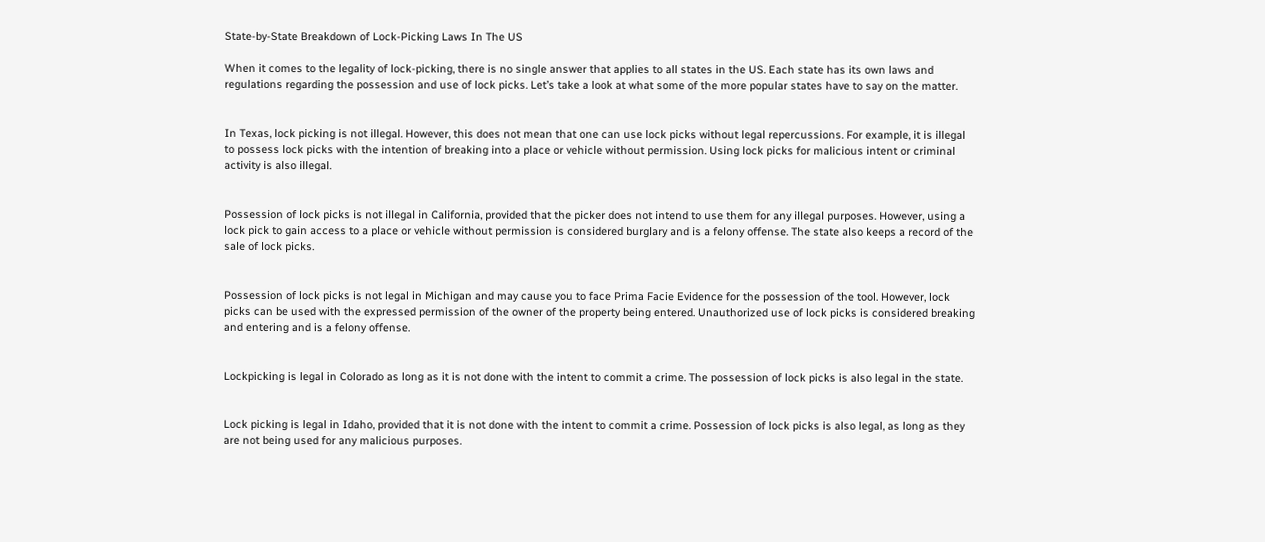State-by-State Breakdown of Lock-Picking Laws In The US

When it comes to the legality of lock-picking, there is no single answer that applies to all states in the US. Each state has its own laws and regulations regarding the possession and use of lock picks. Let’s take a look at what some of the more popular states have to say on the matter.


In Texas, lock picking is not illegal. However, this does not mean that one can use lock picks without legal repercussions. For example, it is illegal to possess lock picks with the intention of breaking into a place or vehicle without permission. Using lock picks for malicious intent or criminal activity is also illegal.


Possession of lock picks is not illegal in California, provided that the picker does not intend to use them for any illegal purposes. However, using a lock pick to gain access to a place or vehicle without permission is considered burglary and is a felony offense. The state also keeps a record of the sale of lock picks.


Possession of lock picks is not legal in Michigan and may cause you to face Prima Facie Evidence for the possession of the tool. However, lock picks can be used with the expressed permission of the owner of the property being entered. Unauthorized use of lock picks is considered breaking and entering and is a felony offense.


Lockpicking is legal in Colorado as long as it is not done with the intent to commit a crime. The possession of lock picks is also legal in the state.


Lock picking is legal in Idaho, provided that it is not done with the intent to commit a crime. Possession of lock picks is also legal, as long as they are not being used for any malicious purposes.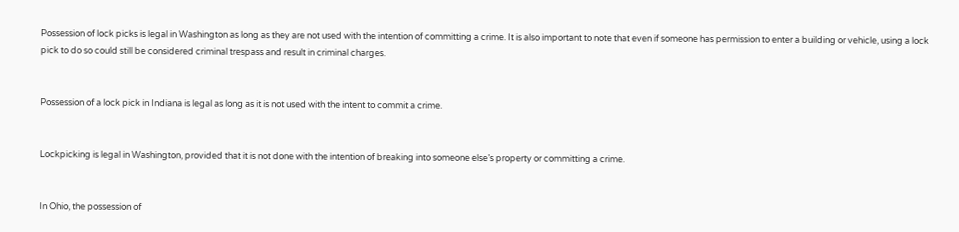Possession of lock picks is legal in Washington as long as they are not used with the intention of committing a crime. It is also important to note that even if someone has permission to enter a building or vehicle, using a lock pick to do so could still be considered criminal trespass and result in criminal charges.


Possession of a lock pick in Indiana is legal as long as it is not used with the intent to commit a crime.


Lockpicking is legal in Washington, provided that it is not done with the intention of breaking into someone else’s property or committing a crime.


In Ohio, the possession of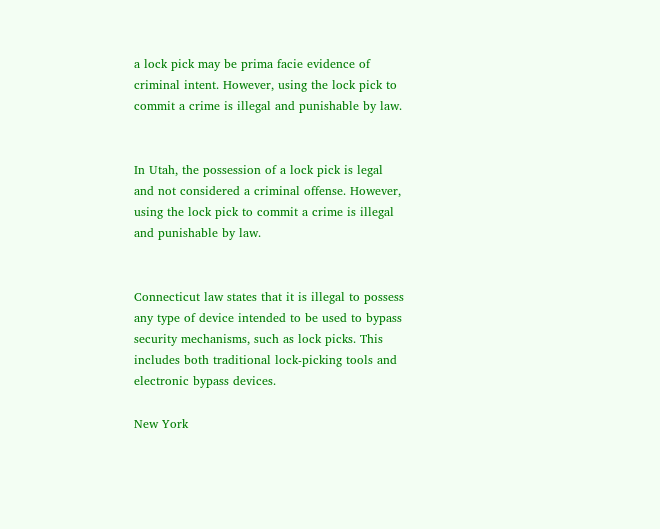a lock pick may be prima facie evidence of criminal intent. However, using the lock pick to commit a crime is illegal and punishable by law.


In Utah, the possession of a lock pick is legal and not considered a criminal offense. However, using the lock pick to commit a crime is illegal and punishable by law.


Connecticut law states that it is illegal to possess any type of device intended to be used to bypass security mechanisms, such as lock picks. This includes both traditional lock-picking tools and electronic bypass devices.

New York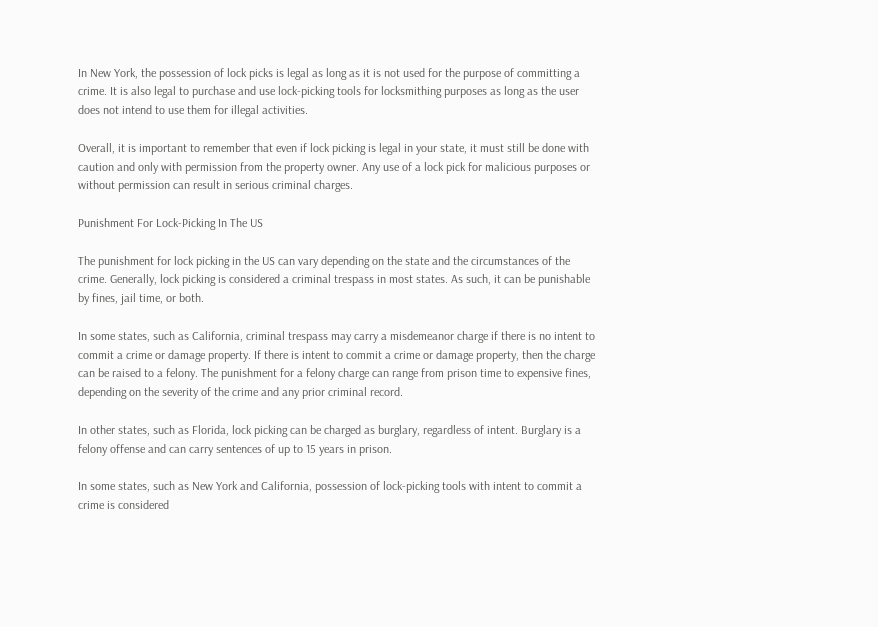In New York, the possession of lock picks is legal as long as it is not used for the purpose of committing a crime. It is also legal to purchase and use lock-picking tools for locksmithing purposes as long as the user does not intend to use them for illegal activities.

Overall, it is important to remember that even if lock picking is legal in your state, it must still be done with caution and only with permission from the property owner. Any use of a lock pick for malicious purposes or without permission can result in serious criminal charges.

Punishment For Lock-Picking In The US

The punishment for lock picking in the US can vary depending on the state and the circumstances of the crime. Generally, lock picking is considered a criminal trespass in most states. As such, it can be punishable by fines, jail time, or both.

In some states, such as California, criminal trespass may carry a misdemeanor charge if there is no intent to commit a crime or damage property. If there is intent to commit a crime or damage property, then the charge can be raised to a felony. The punishment for a felony charge can range from prison time to expensive fines, depending on the severity of the crime and any prior criminal record.

In other states, such as Florida, lock picking can be charged as burglary, regardless of intent. Burglary is a felony offense and can carry sentences of up to 15 years in prison.

In some states, such as New York and California, possession of lock-picking tools with intent to commit a crime is considered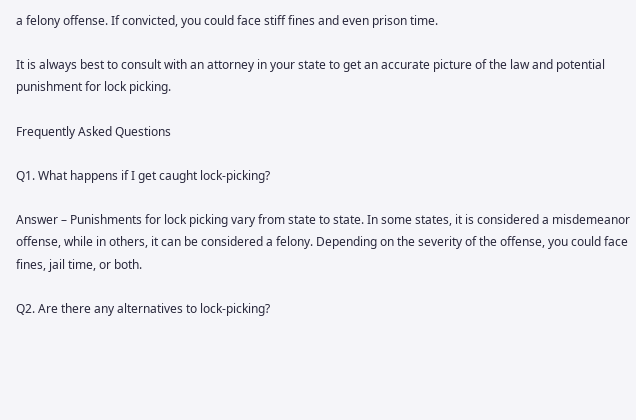a felony offense. If convicted, you could face stiff fines and even prison time.

It is always best to consult with an attorney in your state to get an accurate picture of the law and potential punishment for lock picking.

Frequently Asked Questions

Q1. What happens if I get caught lock-picking?

Answer – Punishments for lock picking vary from state to state. In some states, it is considered a misdemeanor offense, while in others, it can be considered a felony. Depending on the severity of the offense, you could face fines, jail time, or both.

Q2. Are there any alternatives to lock-picking?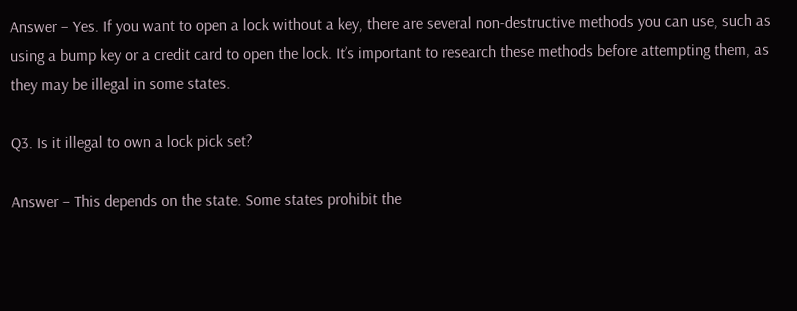Answer – Yes. If you want to open a lock without a key, there are several non-destructive methods you can use, such as using a bump key or a credit card to open the lock. It’s important to research these methods before attempting them, as they may be illegal in some states.

Q3. Is it illegal to own a lock pick set?

Answer – This depends on the state. Some states prohibit the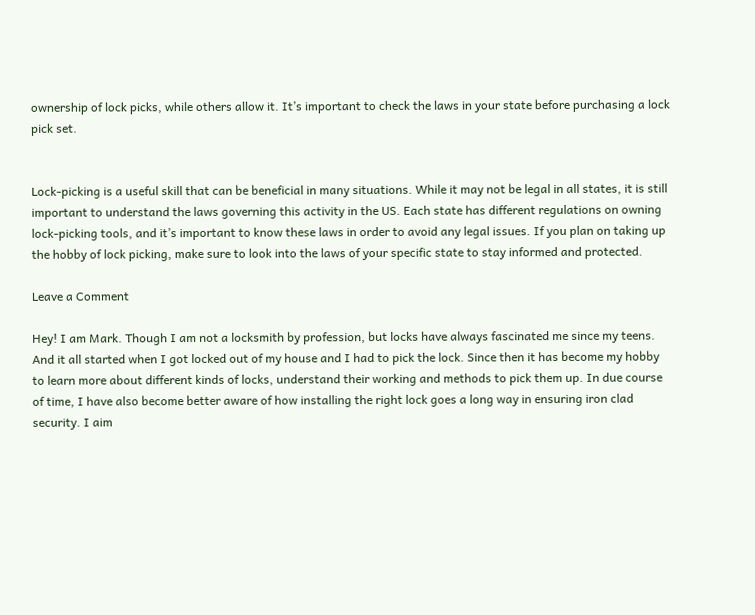ownership of lock picks, while others allow it. It’s important to check the laws in your state before purchasing a lock pick set.


Lock-picking is a useful skill that can be beneficial in many situations. While it may not be legal in all states, it is still important to understand the laws governing this activity in the US. Each state has different regulations on owning lock-picking tools, and it’s important to know these laws in order to avoid any legal issues. If you plan on taking up the hobby of lock picking, make sure to look into the laws of your specific state to stay informed and protected.

Leave a Comment

Hey! I am Mark. Though I am not a locksmith by profession, but locks have always fascinated me since my teens. And it all started when I got locked out of my house and I had to pick the lock. Since then it has become my hobby to learn more about different kinds of locks, understand their working and methods to pick them up. In due course of time, I have also become better aware of how installing the right lock goes a long way in ensuring iron clad security. I aim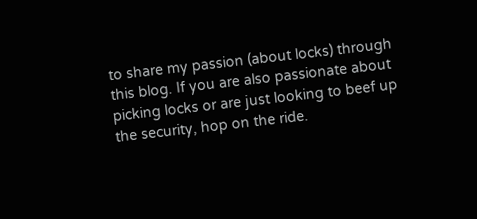to share my passion (about locks) through this blog. If you are also passionate about picking locks or are just looking to beef up the security, hop on the ride.